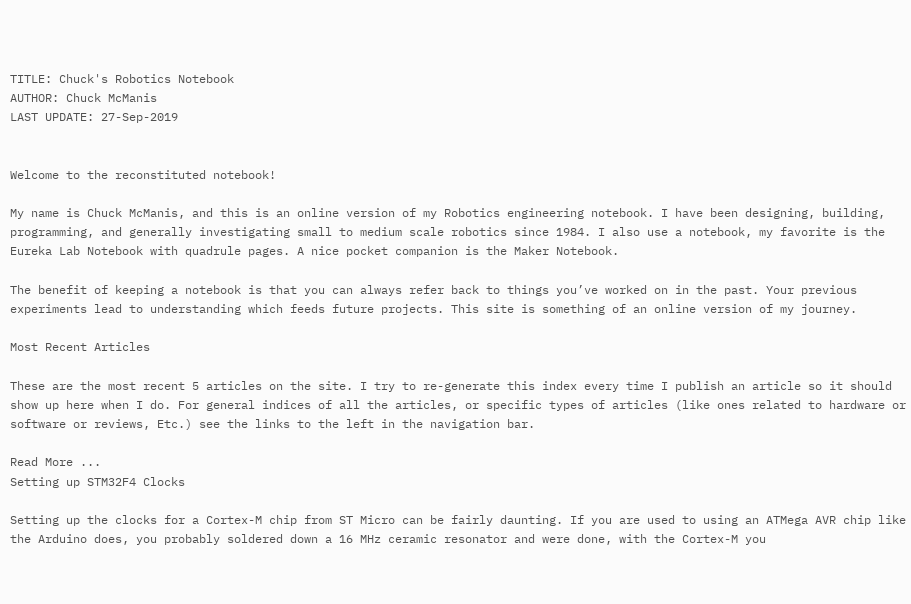TITLE: Chuck's Robotics Notebook
AUTHOR: Chuck McManis
LAST UPDATE: 27-Sep-2019


Welcome to the reconstituted notebook!

My name is Chuck McManis, and this is an online version of my Robotics engineering notebook. I have been designing, building, programming, and generally investigating small to medium scale robotics since 1984. I also use a notebook, my favorite is the Eureka Lab Notebook with quadrule pages. A nice pocket companion is the Maker Notebook.

The benefit of keeping a notebook is that you can always refer back to things you’ve worked on in the past. Your previous experiments lead to understanding which feeds future projects. This site is something of an online version of my journey.

Most Recent Articles

These are the most recent 5 articles on the site. I try to re-generate this index every time I publish an article so it should show up here when I do. For general indices of all the articles, or specific types of articles (like ones related to hardware or software or reviews, Etc.) see the links to the left in the navigation bar.

Read More ...
Setting up STM32F4 Clocks

Setting up the clocks for a Cortex-M chip from ST Micro can be fairly daunting. If you are used to using an ATMega AVR chip like the Arduino does, you probably soldered down a 16 MHz ceramic resonator and were done, with the Cortex-M you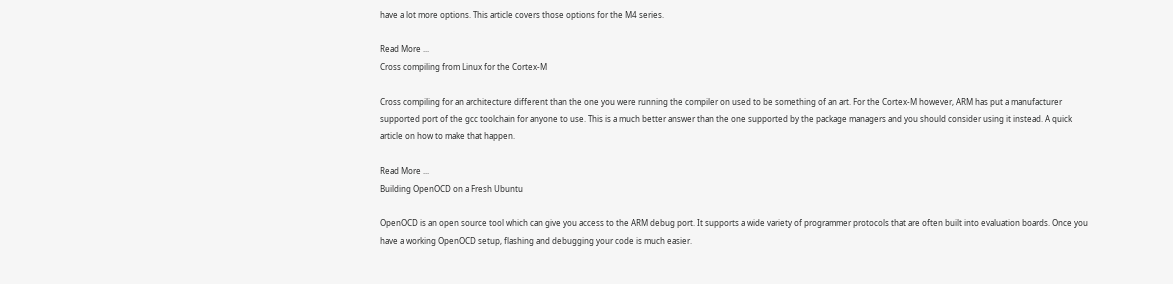have a lot more options. This article covers those options for the M4 series.

Read More ...
Cross compiling from Linux for the Cortex-M

Cross compiling for an architecture different than the one you were running the compiler on used to be something of an art. For the Cortex-M however, ARM has put a manufacturer supported port of the gcc toolchain for anyone to use. This is a much better answer than the one supported by the package managers and you should consider using it instead. A quick article on how to make that happen.

Read More ...
Building OpenOCD on a Fresh Ubuntu

OpenOCD is an open source tool which can give you access to the ARM debug port. It supports a wide variety of programmer protocols that are often built into evaluation boards. Once you have a working OpenOCD setup, flashing and debugging your code is much easier.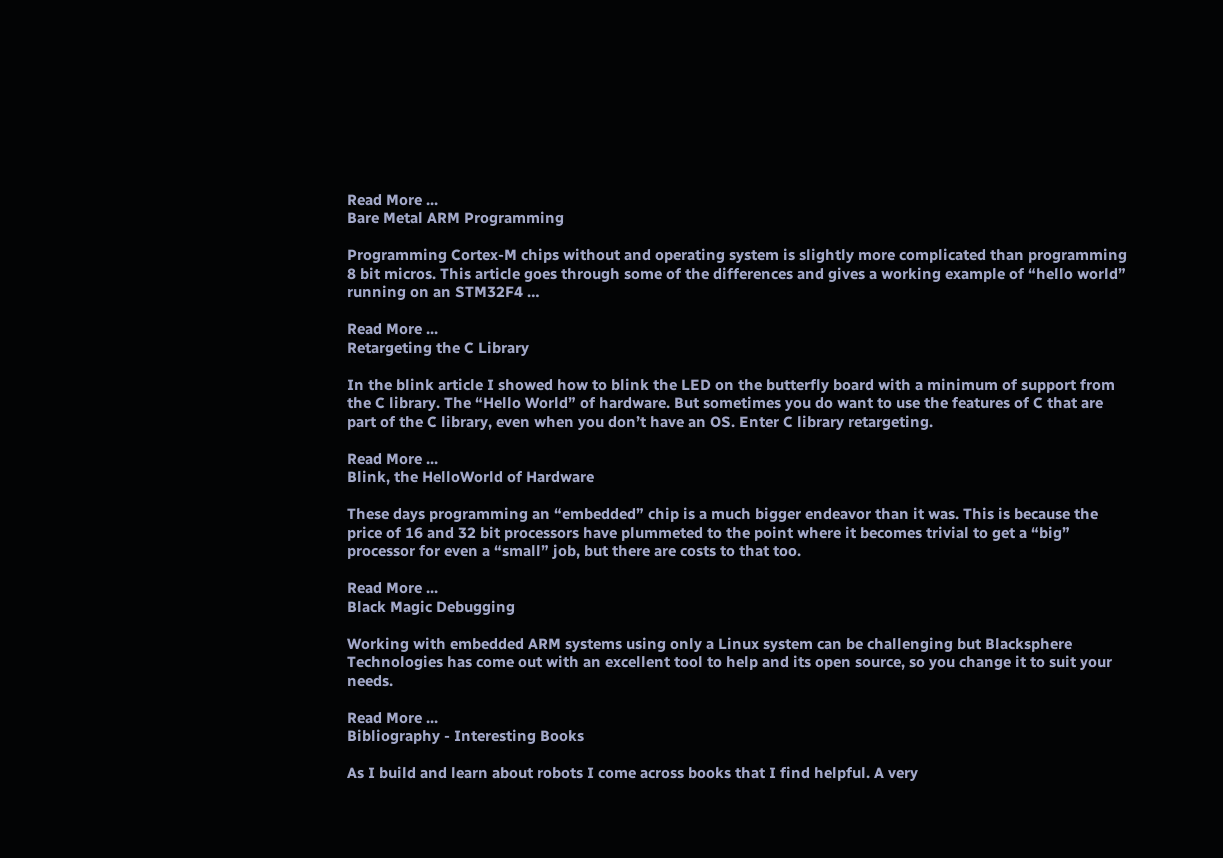Read More ...
Bare Metal ARM Programming

Programming Cortex-M chips without and operating system is slightly more complicated than programming 8 bit micros. This article goes through some of the differences and gives a working example of “hello world” running on an STM32F4 …

Read More ...
Retargeting the C Library

In the blink article I showed how to blink the LED on the butterfly board with a minimum of support from the C library. The “Hello World” of hardware. But sometimes you do want to use the features of C that are part of the C library, even when you don’t have an OS. Enter C library retargeting.

Read More ...
Blink, the HelloWorld of Hardware

These days programming an “embedded” chip is a much bigger endeavor than it was. This is because the price of 16 and 32 bit processors have plummeted to the point where it becomes trivial to get a “big” processor for even a “small” job, but there are costs to that too.

Read More ...
Black Magic Debugging

Working with embedded ARM systems using only a Linux system can be challenging but Blacksphere Technologies has come out with an excellent tool to help and its open source, so you change it to suit your needs.

Read More ...
Bibliography - Interesting Books

As I build and learn about robots I come across books that I find helpful. A very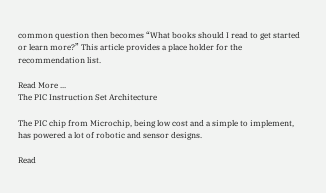common question then becomes “What books should I read to get started or learn more?” This article provides a place holder for the recommendation list.

Read More ...
The PIC Instruction Set Architecture

The PIC chip from Microchip, being low cost and a simple to implement, has powered a lot of robotic and sensor designs.

Read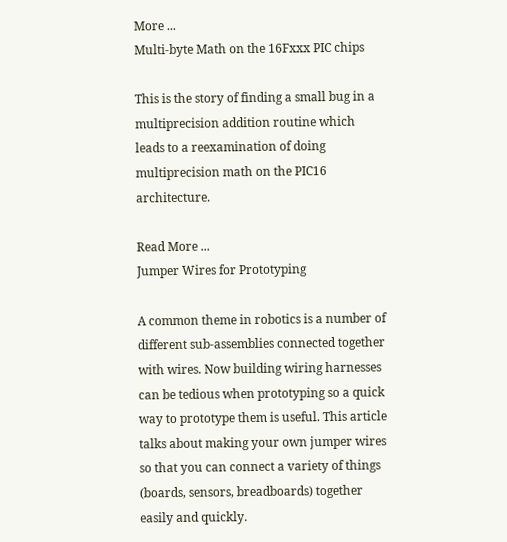More ...
Multi-byte Math on the 16Fxxx PIC chips

This is the story of finding a small bug in a multiprecision addition routine which leads to a reexamination of doing multiprecision math on the PIC16 architecture.

Read More ...
Jumper Wires for Prototyping

A common theme in robotics is a number of different sub-assemblies connected together with wires. Now building wiring harnesses can be tedious when prototyping so a quick way to prototype them is useful. This article talks about making your own jumper wires so that you can connect a variety of things (boards, sensors, breadboards) together easily and quickly.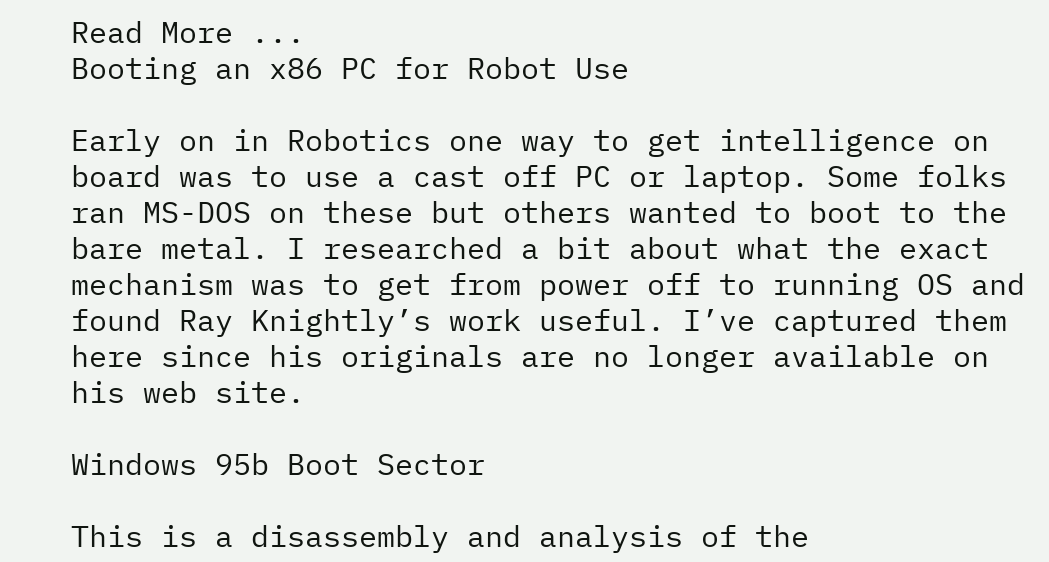Read More ...
Booting an x86 PC for Robot Use

Early on in Robotics one way to get intelligence on board was to use a cast off PC or laptop. Some folks ran MS-DOS on these but others wanted to boot to the bare metal. I researched a bit about what the exact mechanism was to get from power off to running OS and found Ray Knightly’s work useful. I’ve captured them here since his originals are no longer available on his web site.

Windows 95b Boot Sector

This is a disassembly and analysis of the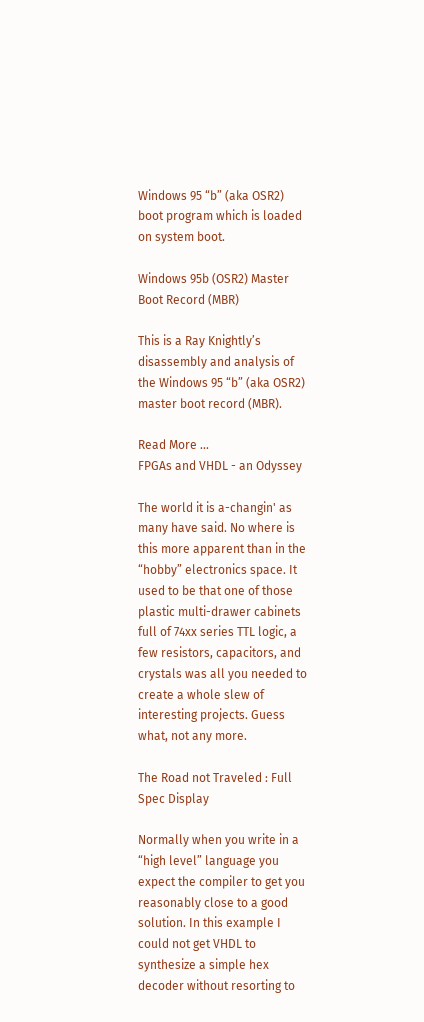Windows 95 “b” (aka OSR2) boot program which is loaded on system boot.

Windows 95b (OSR2) Master Boot Record (MBR)

This is a Ray Knightly’s disassembly and analysis of the Windows 95 “b” (aka OSR2) master boot record (MBR).

Read More ...
FPGAs and VHDL - an Odyssey

The world it is a-changin' as many have said. No where is this more apparent than in the “hobby” electronics space. It used to be that one of those plastic multi-drawer cabinets full of 74xx series TTL logic, a few resistors, capacitors, and crystals was all you needed to create a whole slew of interesting projects. Guess what, not any more.

The Road not Traveled : Full Spec Display

Normally when you write in a “high level” language you expect the compiler to get you reasonably close to a good solution. In this example I could not get VHDL to synthesize a simple hex decoder without resorting to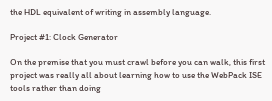the HDL equivalent of writing in assembly language.

Project #1: Clock Generator

On the premise that you must crawl before you can walk, this first project was really all about learning how to use the WebPack ISE tools rather than doing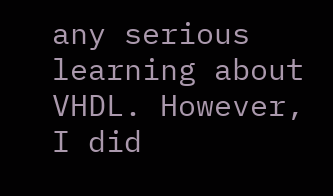any serious learning about VHDL. However, I did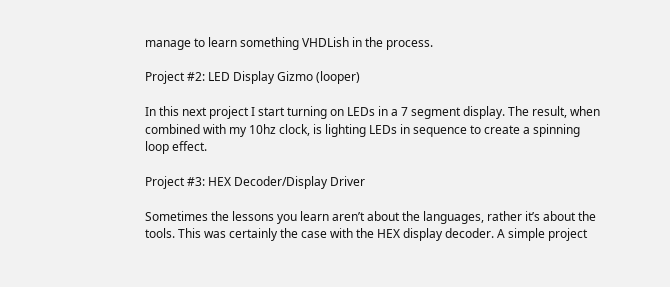manage to learn something VHDLish in the process.

Project #2: LED Display Gizmo (looper)

In this next project I start turning on LEDs in a 7 segment display. The result, when combined with my 10hz clock, is lighting LEDs in sequence to create a spinning loop effect.

Project #3: HEX Decoder/Display Driver

Sometimes the lessons you learn aren’t about the languages, rather it’s about the tools. This was certainly the case with the HEX display decoder. A simple project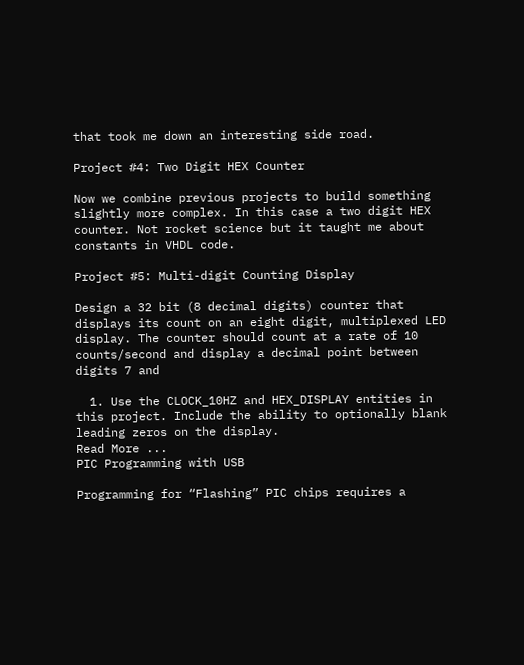that took me down an interesting side road.

Project #4: Two Digit HEX Counter

Now we combine previous projects to build something slightly more complex. In this case a two digit HEX counter. Not rocket science but it taught me about constants in VHDL code.

Project #5: Multi-digit Counting Display

Design a 32 bit (8 decimal digits) counter that displays its count on an eight digit, multiplexed LED display. The counter should count at a rate of 10 counts/second and display a decimal point between digits 7 and

  1. Use the CLOCK_10HZ and HEX_DISPLAY entities in this project. Include the ability to optionally blank leading zeros on the display.
Read More ...
PIC Programming with USB

Programming for “Flashing” PIC chips requires a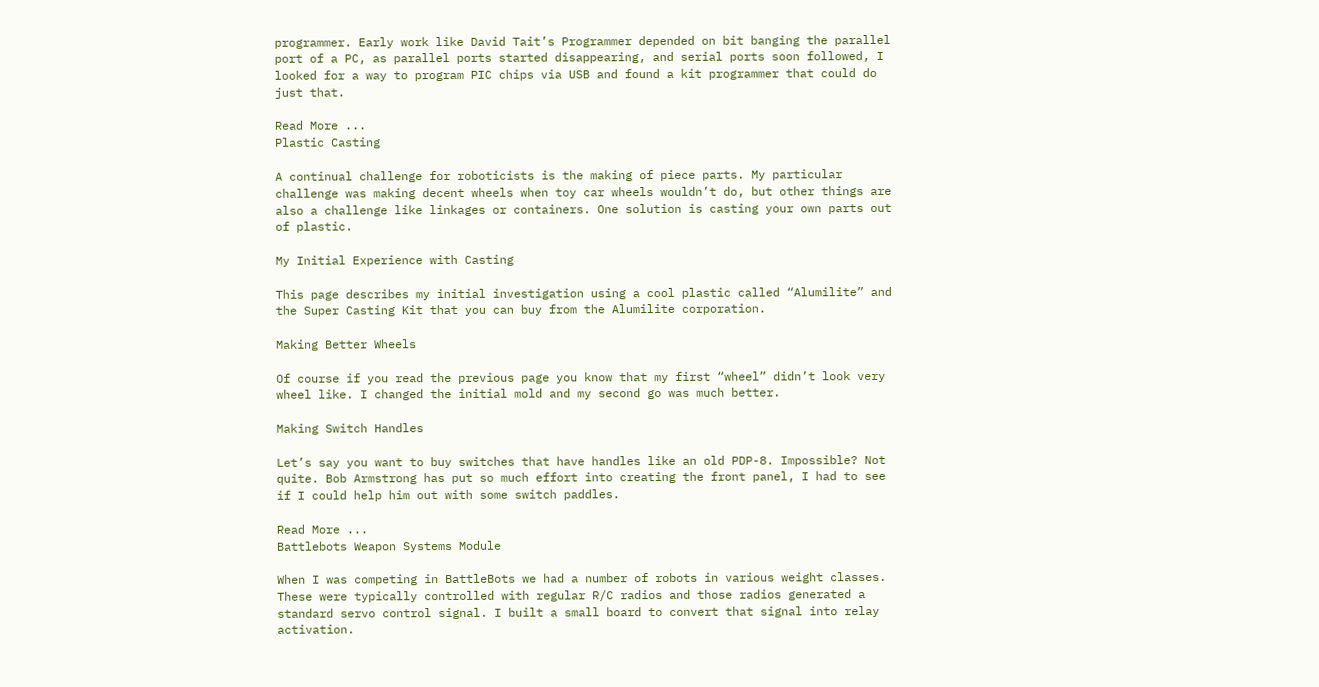programmer. Early work like David Tait’s Programmer depended on bit banging the parallel port of a PC, as parallel ports started disappearing, and serial ports soon followed, I looked for a way to program PIC chips via USB and found a kit programmer that could do just that.

Read More ...
Plastic Casting

A continual challenge for roboticists is the making of piece parts. My particular challenge was making decent wheels when toy car wheels wouldn’t do, but other things are also a challenge like linkages or containers. One solution is casting your own parts out of plastic.

My Initial Experience with Casting

This page describes my initial investigation using a cool plastic called “Alumilite” and the Super Casting Kit that you can buy from the Alumilite corporation.

Making Better Wheels

Of course if you read the previous page you know that my first “wheel” didn’t look very wheel like. I changed the initial mold and my second go was much better.

Making Switch Handles

Let’s say you want to buy switches that have handles like an old PDP-8. Impossible? Not quite. Bob Armstrong has put so much effort into creating the front panel, I had to see if I could help him out with some switch paddles.

Read More ...
Battlebots Weapon Systems Module

When I was competing in BattleBots we had a number of robots in various weight classes. These were typically controlled with regular R/C radios and those radios generated a standard servo control signal. I built a small board to convert that signal into relay activation.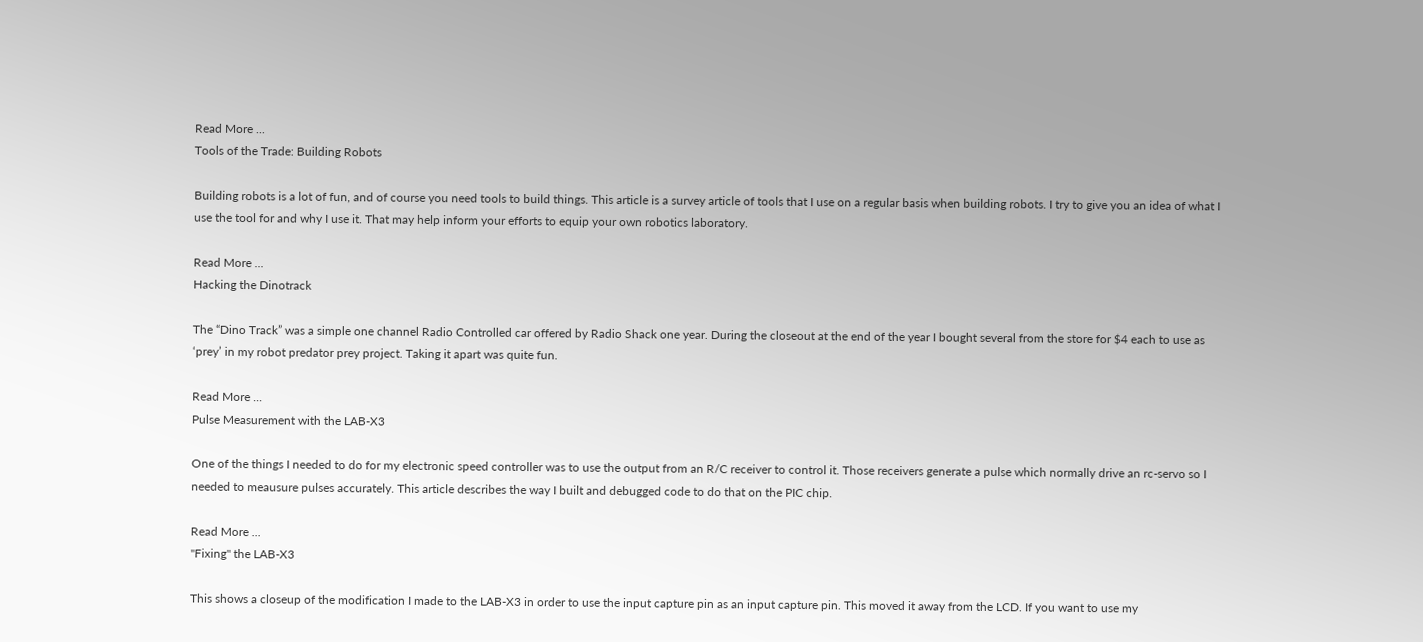Read More ...
Tools of the Trade: Building Robots

Building robots is a lot of fun, and of course you need tools to build things. This article is a survey article of tools that I use on a regular basis when building robots. I try to give you an idea of what I use the tool for and why I use it. That may help inform your efforts to equip your own robotics laboratory.

Read More ...
Hacking the Dinotrack

The “Dino Track” was a simple one channel Radio Controlled car offered by Radio Shack one year. During the closeout at the end of the year I bought several from the store for $4 each to use as ‘prey’ in my robot predator prey project. Taking it apart was quite fun.

Read More ...
Pulse Measurement with the LAB-X3

One of the things I needed to do for my electronic speed controller was to use the output from an R/C receiver to control it. Those receivers generate a pulse which normally drive an rc-servo so I needed to meausure pulses accurately. This article describes the way I built and debugged code to do that on the PIC chip.

Read More ...
"Fixing" the LAB-X3

This shows a closeup of the modification I made to the LAB-X3 in order to use the input capture pin as an input capture pin. This moved it away from the LCD. If you want to use my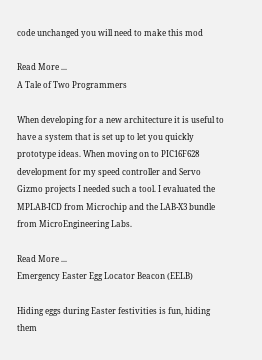code unchanged you will need to make this mod

Read More ...
A Tale of Two Programmers

When developing for a new architecture it is useful to have a system that is set up to let you quickly prototype ideas. When moving on to PIC16F628 development for my speed controller and Servo Gizmo projects I needed such a tool. I evaluated the MPLAB-ICD from Microchip and the LAB-X3 bundle from MicroEngineering Labs.

Read More ...
Emergency Easter Egg Locator Beacon (EELB)

Hiding eggs during Easter festivities is fun, hiding them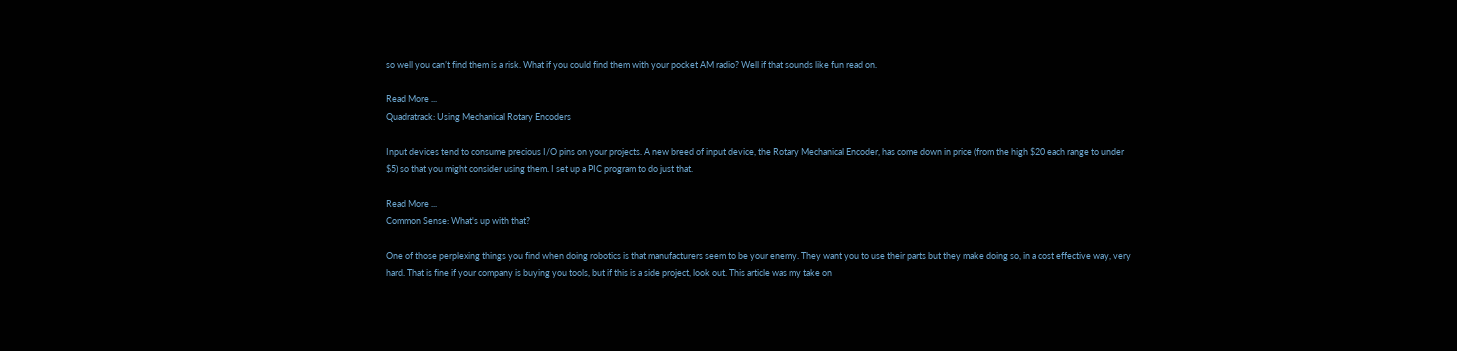so well you can’t find them is a risk. What if you could find them with your pocket AM radio? Well if that sounds like fun read on.

Read More ...
Quadratrack: Using Mechanical Rotary Encoders

Input devices tend to consume precious I/O pins on your projects. A new breed of input device, the Rotary Mechanical Encoder, has come down in price (from the high $20 each range to under $5) so that you might consider using them. I set up a PIC program to do just that.

Read More ...
Common Sense: What's up with that?

One of those perplexing things you find when doing robotics is that manufacturers seem to be your enemy. They want you to use their parts but they make doing so, in a cost effective way, very hard. That is fine if your company is buying you tools, but if this is a side project, look out. This article was my take on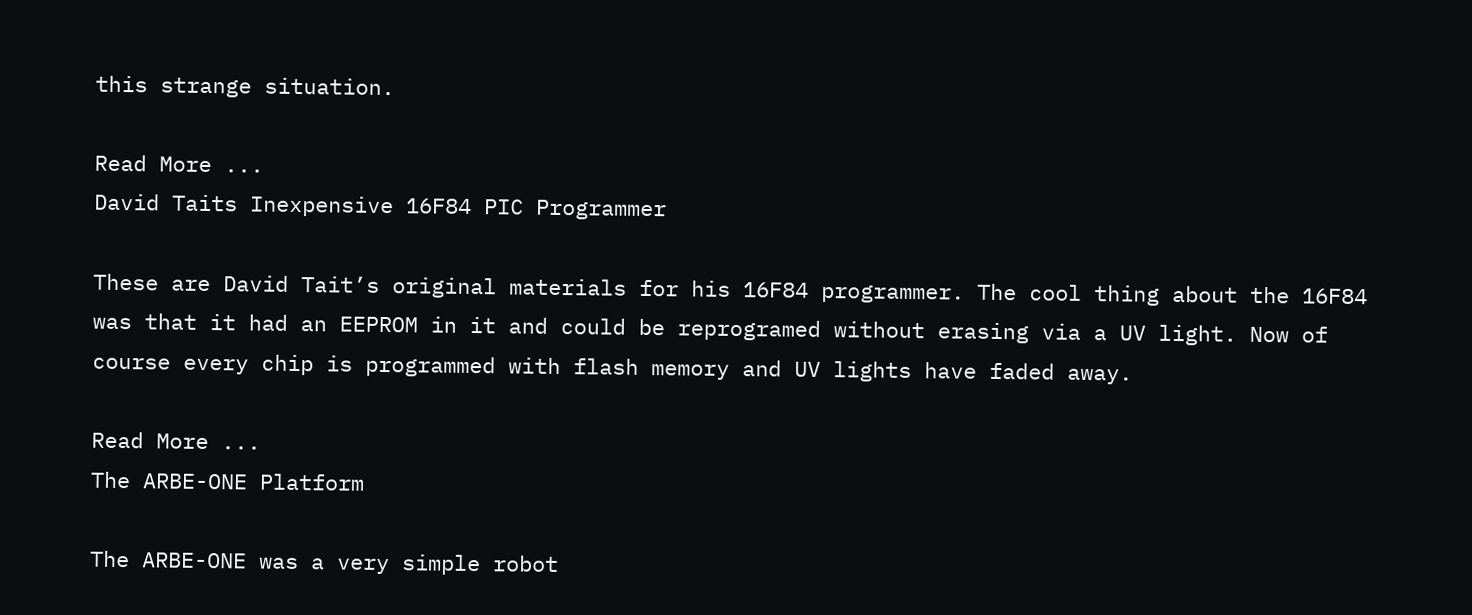this strange situation.

Read More ...
David Taits Inexpensive 16F84 PIC Programmer

These are David Tait’s original materials for his 16F84 programmer. The cool thing about the 16F84 was that it had an EEPROM in it and could be reprogramed without erasing via a UV light. Now of course every chip is programmed with flash memory and UV lights have faded away.

Read More ...
The ARBE-ONE Platform

The ARBE-ONE was a very simple robot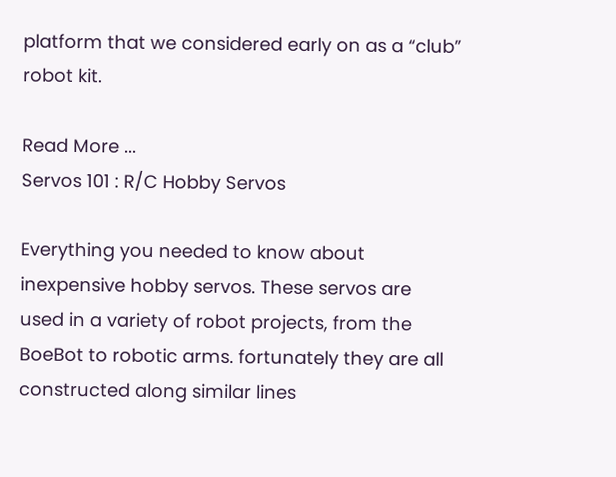platform that we considered early on as a “club” robot kit.

Read More ...
Servos 101 : R/C Hobby Servos

Everything you needed to know about inexpensive hobby servos. These servos are used in a variety of robot projects, from the BoeBot to robotic arms. fortunately they are all constructed along similar lines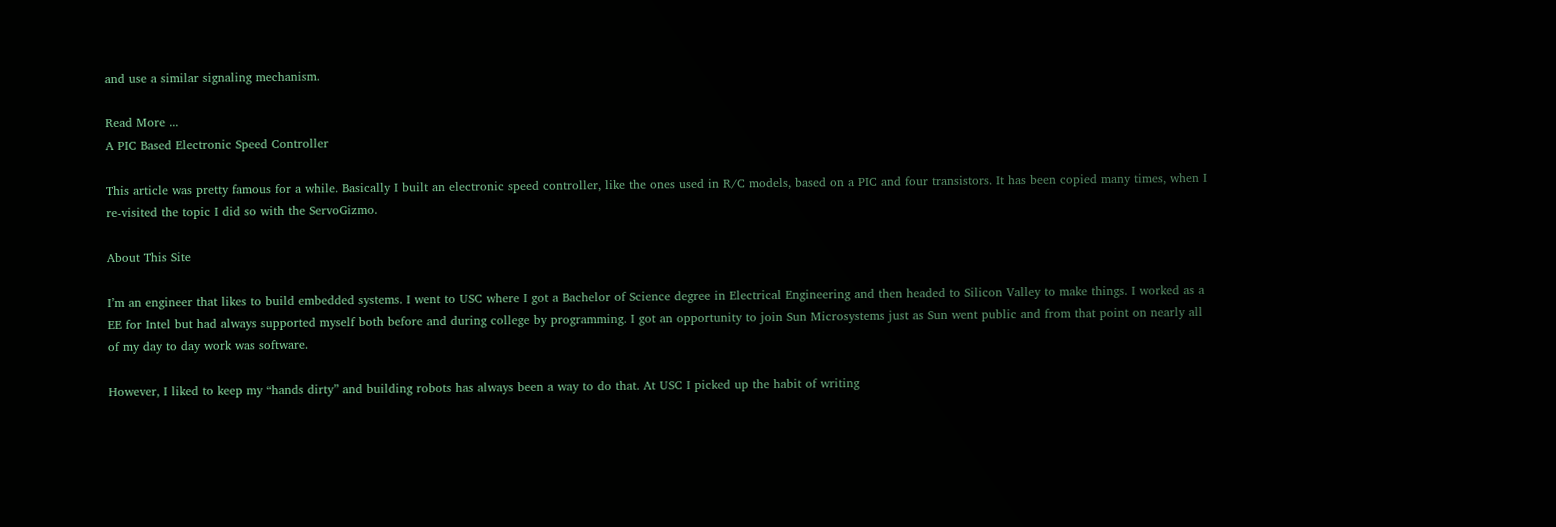and use a similar signaling mechanism.

Read More ...
A PIC Based Electronic Speed Controller

This article was pretty famous for a while. Basically I built an electronic speed controller, like the ones used in R/C models, based on a PIC and four transistors. It has been copied many times, when I re-visited the topic I did so with the ServoGizmo.

About This Site

I’m an engineer that likes to build embedded systems. I went to USC where I got a Bachelor of Science degree in Electrical Engineering and then headed to Silicon Valley to make things. I worked as a EE for Intel but had always supported myself both before and during college by programming. I got an opportunity to join Sun Microsystems just as Sun went public and from that point on nearly all of my day to day work was software.

However, I liked to keep my “hands dirty” and building robots has always been a way to do that. At USC I picked up the habit of writing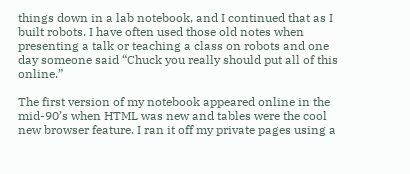things down in a lab notebook, and I continued that as I built robots. I have often used those old notes when presenting a talk or teaching a class on robots and one day someone said “Chuck you really should put all of this online.”

The first version of my notebook appeared online in the mid-90’s when HTML was new and tables were the cool new browser feature. I ran it off my private pages using a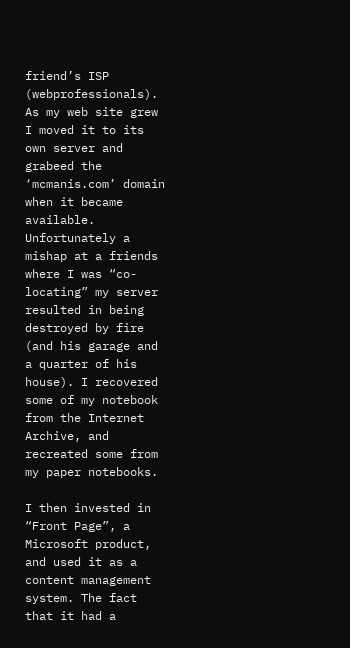friend’s ISP (webprofessionals). As my web site grew I moved it to its own server and grabeed the ‘mcmanis.com’ domain when it became available. Unfortunately a mishap at a friends where I was “co-locating” my server resulted in being destroyed by fire (and his garage and a quarter of his house). I recovered some of my notebook from the Internet Archive, and recreated some from my paper notebooks.

I then invested in “Front Page”, a Microsoft product, and used it as a content management system. The fact that it had a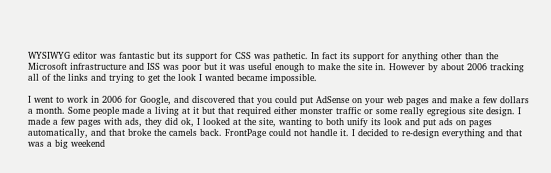WYSIWYG editor was fantastic but its support for CSS was pathetic. In fact its support for anything other than the Microsoft infrastructure and ISS was poor but it was useful enough to make the site in. However by about 2006 tracking all of the links and trying to get the look I wanted became impossible.

I went to work in 2006 for Google, and discovered that you could put AdSense on your web pages and make a few dollars a month. Some people made a living at it but that required either monster traffic or some really egregious site design. I made a few pages with ads, they did ok, I looked at the site, wanting to both unify its look and put ads on pages automatically, and that broke the camels back. FrontPage could not handle it. I decided to re-design everything and that was a big weekend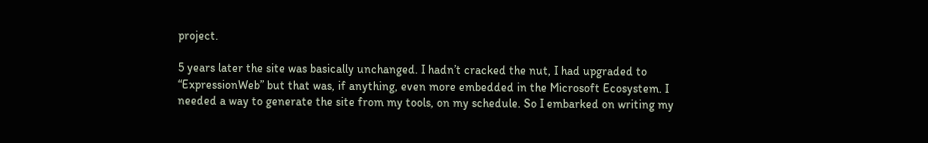project.

5 years later the site was basically unchanged. I hadn’t cracked the nut, I had upgraded to “ExpressionWeb” but that was, if anything, even more embedded in the Microsoft Ecosystem. I needed a way to generate the site from my tools, on my schedule. So I embarked on writing my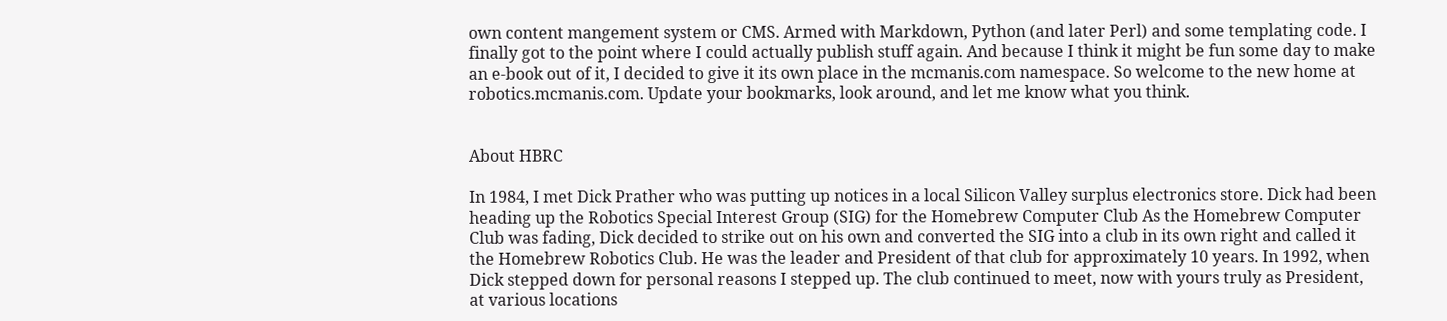own content mangement system or CMS. Armed with Markdown, Python (and later Perl) and some templating code. I finally got to the point where I could actually publish stuff again. And because I think it might be fun some day to make an e-book out of it, I decided to give it its own place in the mcmanis.com namespace. So welcome to the new home at robotics.mcmanis.com. Update your bookmarks, look around, and let me know what you think.


About HBRC

In 1984, I met Dick Prather who was putting up notices in a local Silicon Valley surplus electronics store. Dick had been heading up the Robotics Special Interest Group (SIG) for the Homebrew Computer Club As the Homebrew Computer Club was fading, Dick decided to strike out on his own and converted the SIG into a club in its own right and called it the Homebrew Robotics Club. He was the leader and President of that club for approximately 10 years. In 1992, when Dick stepped down for personal reasons I stepped up. The club continued to meet, now with yours truly as President, at various locations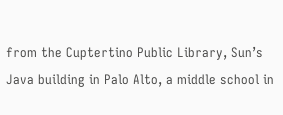from the Cuptertino Public Library, Sun’s Java building in Palo Alto, a middle school in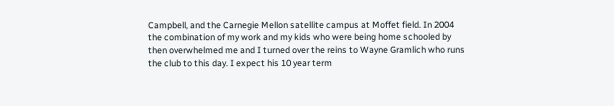Campbell, and the Carnegie Mellon satellite campus at Moffet field. In 2004 the combination of my work and my kids who were being home schooled by then overwhelmed me and I turned over the reins to Wayne Gramlich who runs the club to this day. I expect his 10 year term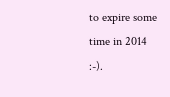to expire some time in 2014 :-).